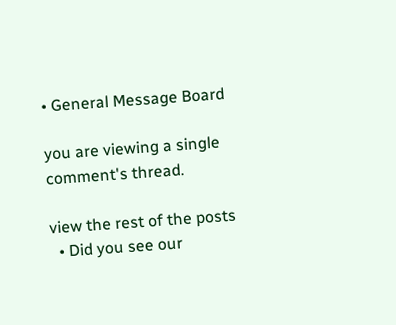• General Message Board

you are viewing a single comment's thread.

view the rest of the posts
  • Did you see our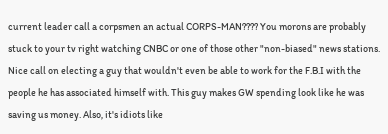current leader call a corpsmen an actual CORPS-MAN???? You morons are probably stuck to your tv right watching CNBC or one of those other "non-biased" news stations. Nice call on electing a guy that wouldn't even be able to work for the F.B.I with the people he has associated himself with. This guy makes GW spending look like he was saving us money. Also, it's idiots like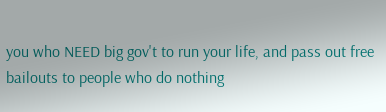you who NEED big gov't to run your life, and pass out free bailouts to people who do nothing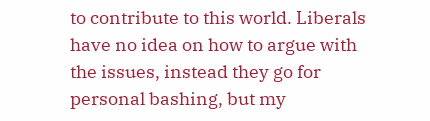to contribute to this world. Liberals have no idea on how to argue with the issues, instead they go for personal bashing, but my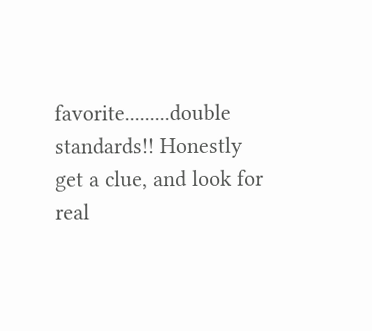favorite.........double standards!! Honestly get a clue, and look for real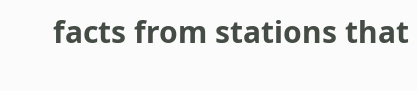facts from stations that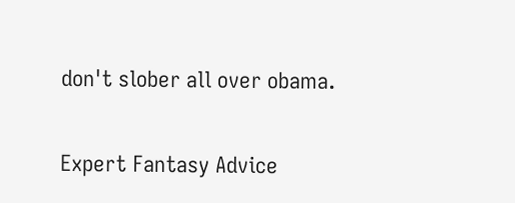don't slober all over obama.


Expert Fantasy Advice